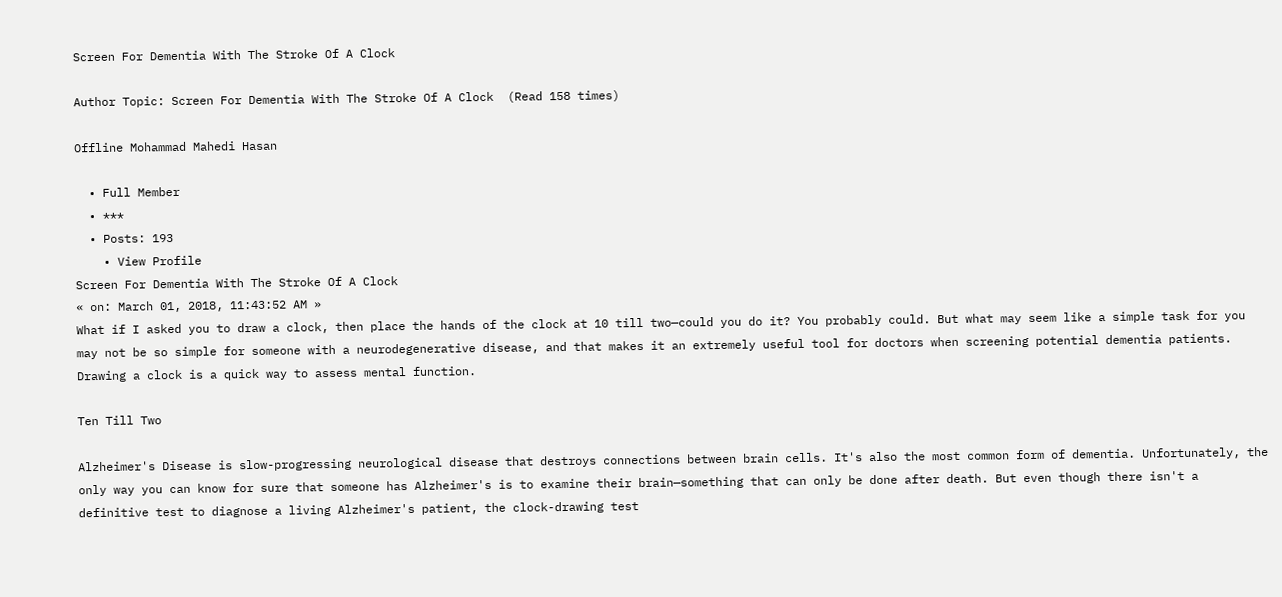Screen For Dementia With The Stroke Of A Clock

Author Topic: Screen For Dementia With The Stroke Of A Clock  (Read 158 times)

Offline Mohammad Mahedi Hasan

  • Full Member
  • ***
  • Posts: 193
    • View Profile
Screen For Dementia With The Stroke Of A Clock
« on: March 01, 2018, 11:43:52 AM »
What if I asked you to draw a clock, then place the hands of the clock at 10 till two—could you do it? You probably could. But what may seem like a simple task for you may not be so simple for someone with a neurodegenerative disease, and that makes it an extremely useful tool for doctors when screening potential dementia patients. Drawing a clock is a quick way to assess mental function.

Ten Till Two

Alzheimer's Disease is slow-progressing neurological disease that destroys connections between brain cells. It's also the most common form of dementia. Unfortunately, the only way you can know for sure that someone has Alzheimer's is to examine their brain—something that can only be done after death. But even though there isn't a definitive test to diagnose a living Alzheimer's patient, the clock-drawing test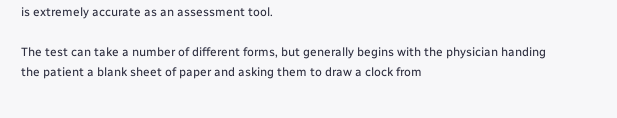is extremely accurate as an assessment tool.

The test can take a number of different forms, but generally begins with the physician handing the patient a blank sheet of paper and asking them to draw a clock from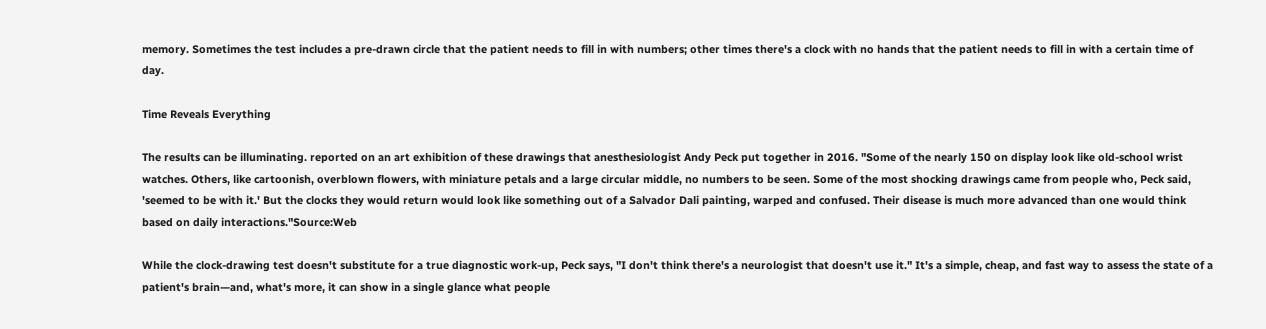memory. Sometimes the test includes a pre-drawn circle that the patient needs to fill in with numbers; other times there's a clock with no hands that the patient needs to fill in with a certain time of day.

Time Reveals Everything

The results can be illuminating. reported on an art exhibition of these drawings that anesthesiologist Andy Peck put together in 2016. "Some of the nearly 150 on display look like old-school wrist watches. Others, like cartoonish, overblown flowers, with miniature petals and a large circular middle, no numbers to be seen. Some of the most shocking drawings came from people who, Peck said, 'seemed to be with it.' But the clocks they would return would look like something out of a Salvador Dali painting, warped and confused. Their disease is much more advanced than one would think based on daily interactions."Source:Web

While the clock-drawing test doesn't substitute for a true diagnostic work-up, Peck says, "I don't think there's a neurologist that doesn't use it." It's a simple, cheap, and fast way to assess the state of a patient's brain—and, what's more, it can show in a single glance what people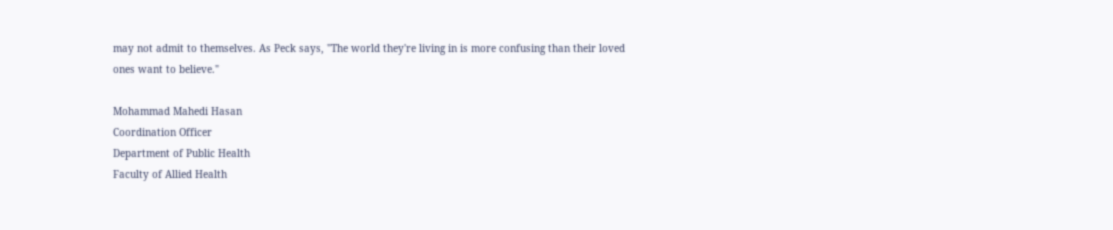may not admit to themselves. As Peck says, "The world they're living in is more confusing than their loved ones want to believe."

Mohammad Mahedi Hasan
Coordination Officer
Department of Public Health
Faculty of Allied Health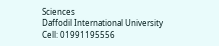Sciences
Daffodil International University
Cell: 01991195556